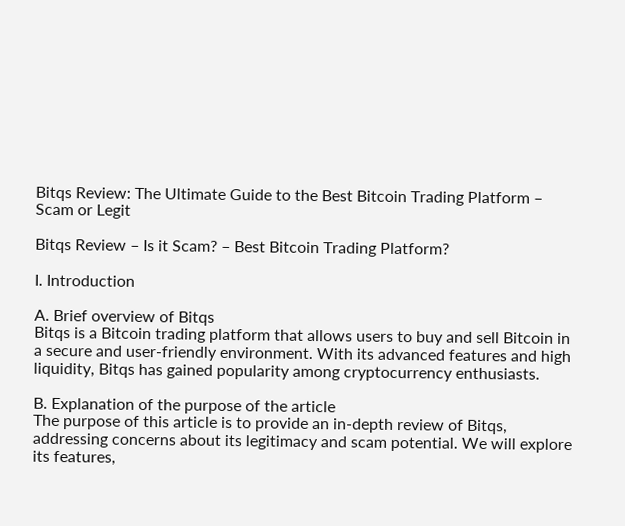Bitqs Review: The Ultimate Guide to the Best Bitcoin Trading Platform – Scam or Legit

Bitqs Review – Is it Scam? – Best Bitcoin Trading Platform?

I. Introduction

A. Brief overview of Bitqs
Bitqs is a Bitcoin trading platform that allows users to buy and sell Bitcoin in a secure and user-friendly environment. With its advanced features and high liquidity, Bitqs has gained popularity among cryptocurrency enthusiasts.

B. Explanation of the purpose of the article
The purpose of this article is to provide an in-depth review of Bitqs, addressing concerns about its legitimacy and scam potential. We will explore its features,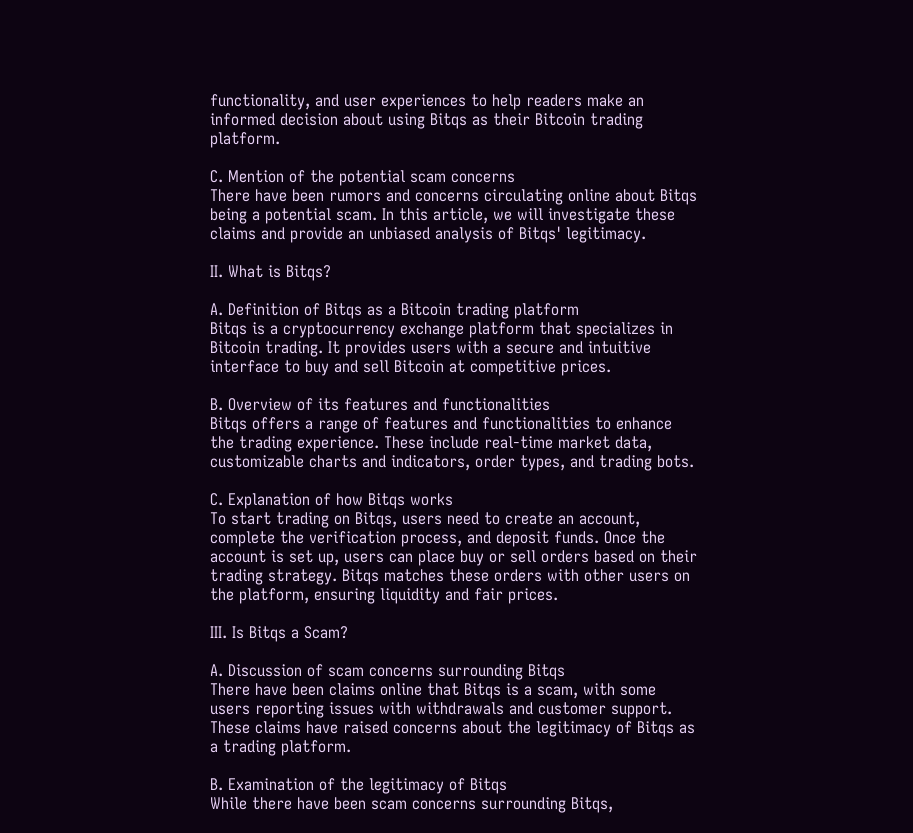functionality, and user experiences to help readers make an informed decision about using Bitqs as their Bitcoin trading platform.

C. Mention of the potential scam concerns
There have been rumors and concerns circulating online about Bitqs being a potential scam. In this article, we will investigate these claims and provide an unbiased analysis of Bitqs' legitimacy.

II. What is Bitqs?

A. Definition of Bitqs as a Bitcoin trading platform
Bitqs is a cryptocurrency exchange platform that specializes in Bitcoin trading. It provides users with a secure and intuitive interface to buy and sell Bitcoin at competitive prices.

B. Overview of its features and functionalities
Bitqs offers a range of features and functionalities to enhance the trading experience. These include real-time market data, customizable charts and indicators, order types, and trading bots.

C. Explanation of how Bitqs works
To start trading on Bitqs, users need to create an account, complete the verification process, and deposit funds. Once the account is set up, users can place buy or sell orders based on their trading strategy. Bitqs matches these orders with other users on the platform, ensuring liquidity and fair prices.

III. Is Bitqs a Scam?

A. Discussion of scam concerns surrounding Bitqs
There have been claims online that Bitqs is a scam, with some users reporting issues with withdrawals and customer support. These claims have raised concerns about the legitimacy of Bitqs as a trading platform.

B. Examination of the legitimacy of Bitqs
While there have been scam concerns surrounding Bitqs,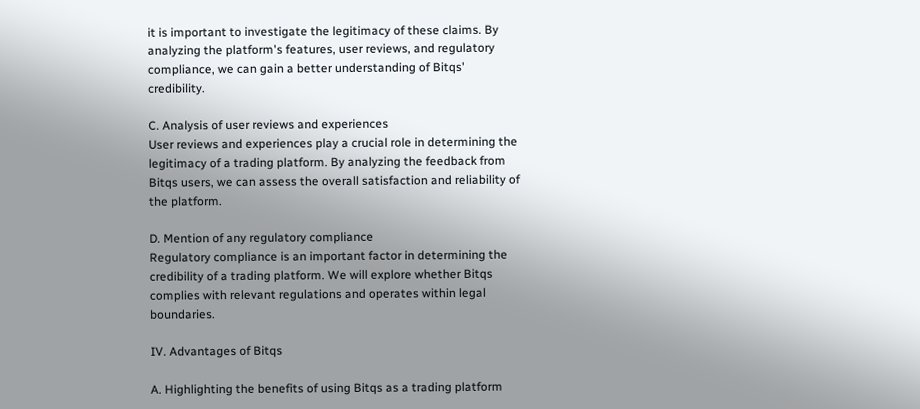it is important to investigate the legitimacy of these claims. By analyzing the platform's features, user reviews, and regulatory compliance, we can gain a better understanding of Bitqs' credibility.

C. Analysis of user reviews and experiences
User reviews and experiences play a crucial role in determining the legitimacy of a trading platform. By analyzing the feedback from Bitqs users, we can assess the overall satisfaction and reliability of the platform.

D. Mention of any regulatory compliance
Regulatory compliance is an important factor in determining the credibility of a trading platform. We will explore whether Bitqs complies with relevant regulations and operates within legal boundaries.

IV. Advantages of Bitqs

A. Highlighting the benefits of using Bitqs as a trading platform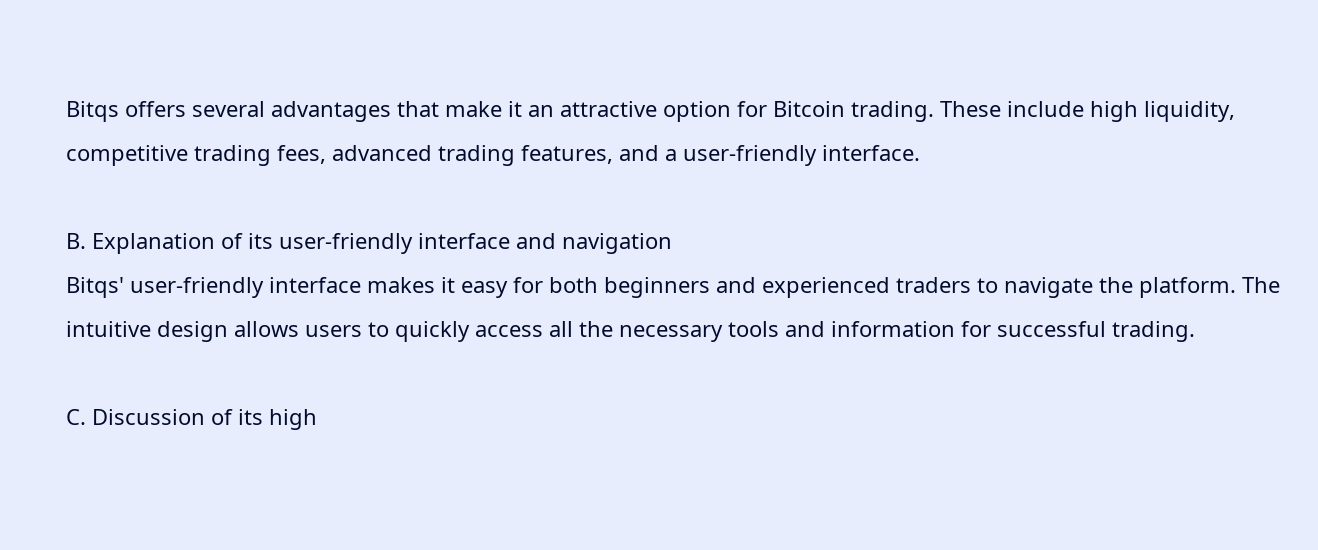Bitqs offers several advantages that make it an attractive option for Bitcoin trading. These include high liquidity, competitive trading fees, advanced trading features, and a user-friendly interface.

B. Explanation of its user-friendly interface and navigation
Bitqs' user-friendly interface makes it easy for both beginners and experienced traders to navigate the platform. The intuitive design allows users to quickly access all the necessary tools and information for successful trading.

C. Discussion of its high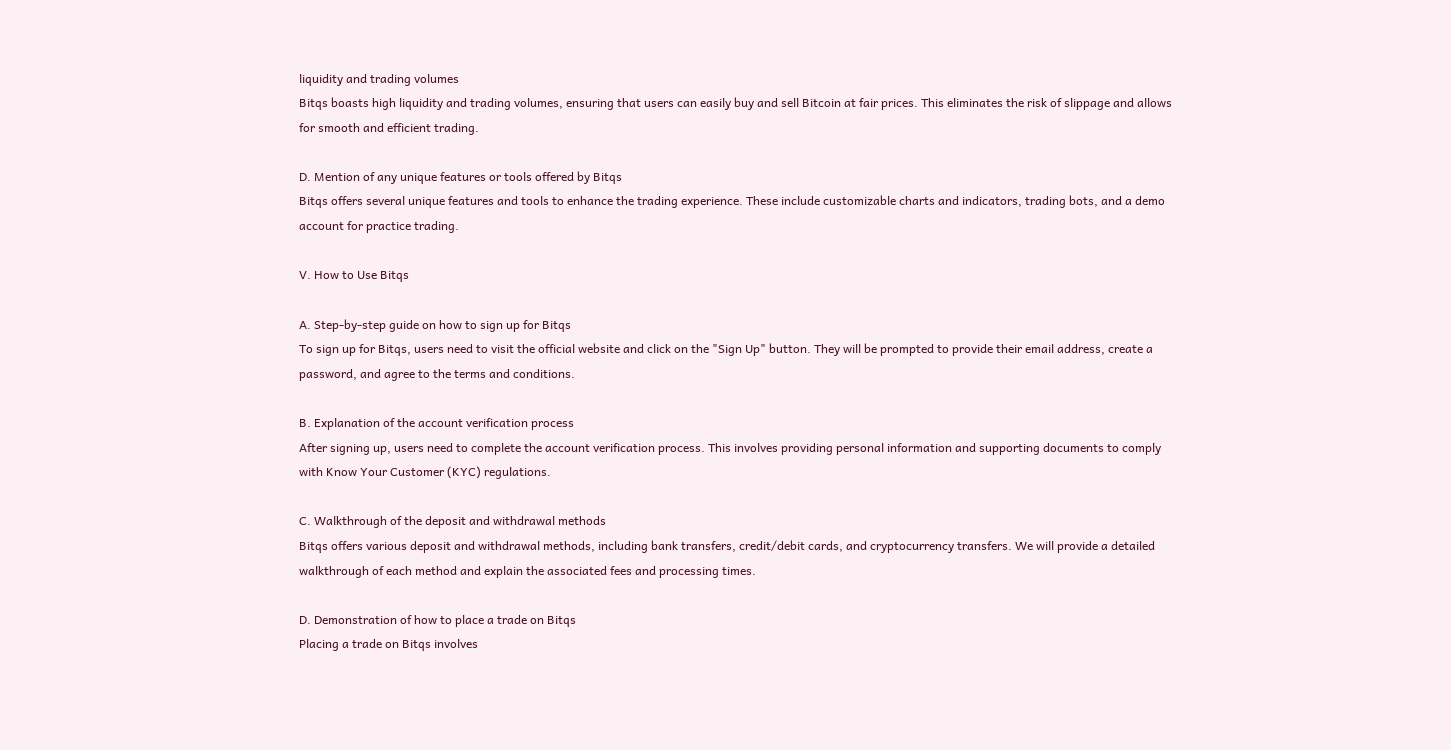liquidity and trading volumes
Bitqs boasts high liquidity and trading volumes, ensuring that users can easily buy and sell Bitcoin at fair prices. This eliminates the risk of slippage and allows for smooth and efficient trading.

D. Mention of any unique features or tools offered by Bitqs
Bitqs offers several unique features and tools to enhance the trading experience. These include customizable charts and indicators, trading bots, and a demo account for practice trading.

V. How to Use Bitqs

A. Step-by-step guide on how to sign up for Bitqs
To sign up for Bitqs, users need to visit the official website and click on the "Sign Up" button. They will be prompted to provide their email address, create a password, and agree to the terms and conditions.

B. Explanation of the account verification process
After signing up, users need to complete the account verification process. This involves providing personal information and supporting documents to comply with Know Your Customer (KYC) regulations.

C. Walkthrough of the deposit and withdrawal methods
Bitqs offers various deposit and withdrawal methods, including bank transfers, credit/debit cards, and cryptocurrency transfers. We will provide a detailed walkthrough of each method and explain the associated fees and processing times.

D. Demonstration of how to place a trade on Bitqs
Placing a trade on Bitqs involves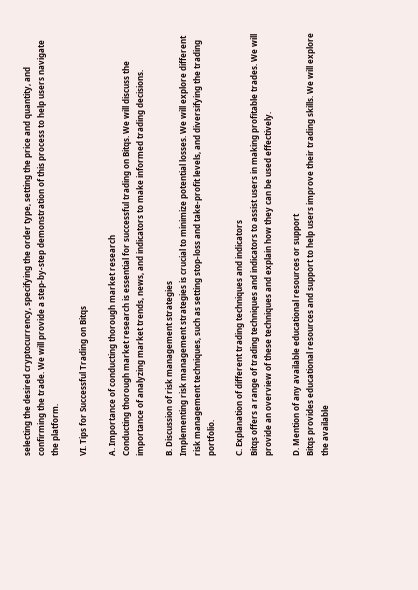selecting the desired cryptocurrency, specifying the order type, setting the price and quantity, and confirming the trade. We will provide a step-by-step demonstration of this process to help users navigate the platform.

VI. Tips for Successful Trading on Bitqs

A. Importance of conducting thorough market research
Conducting thorough market research is essential for successful trading on Bitqs. We will discuss the importance of analyzing market trends, news, and indicators to make informed trading decisions.

B. Discussion of risk management strategies
Implementing risk management strategies is crucial to minimize potential losses. We will explore different risk management techniques, such as setting stop-loss and take-profit levels, and diversifying the trading portfolio.

C. Explanation of different trading techniques and indicators
Bitqs offers a range of trading techniques and indicators to assist users in making profitable trades. We will provide an overview of these techniques and explain how they can be used effectively.

D. Mention of any available educational resources or support
Bitqs provides educational resources and support to help users improve their trading skills. We will explore the available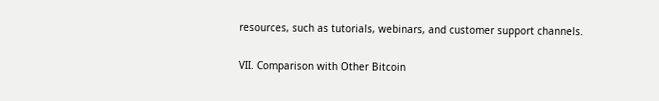resources, such as tutorials, webinars, and customer support channels.

VII. Comparison with Other Bitcoin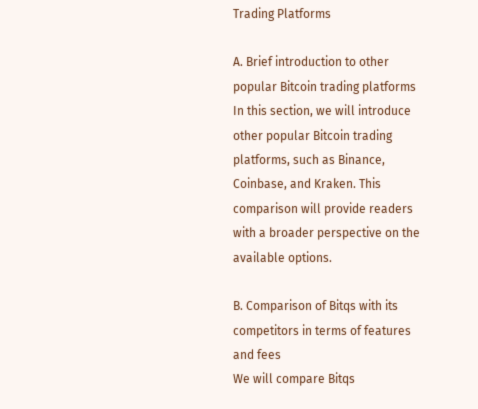Trading Platforms

A. Brief introduction to other popular Bitcoin trading platforms
In this section, we will introduce other popular Bitcoin trading platforms, such as Binance, Coinbase, and Kraken. This comparison will provide readers with a broader perspective on the available options.

B. Comparison of Bitqs with its competitors in terms of features and fees
We will compare Bitqs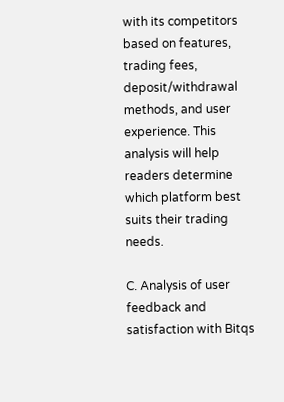with its competitors based on features, trading fees, deposit/withdrawal methods, and user experience. This analysis will help readers determine which platform best suits their trading needs.

C. Analysis of user feedback and satisfaction with Bitqs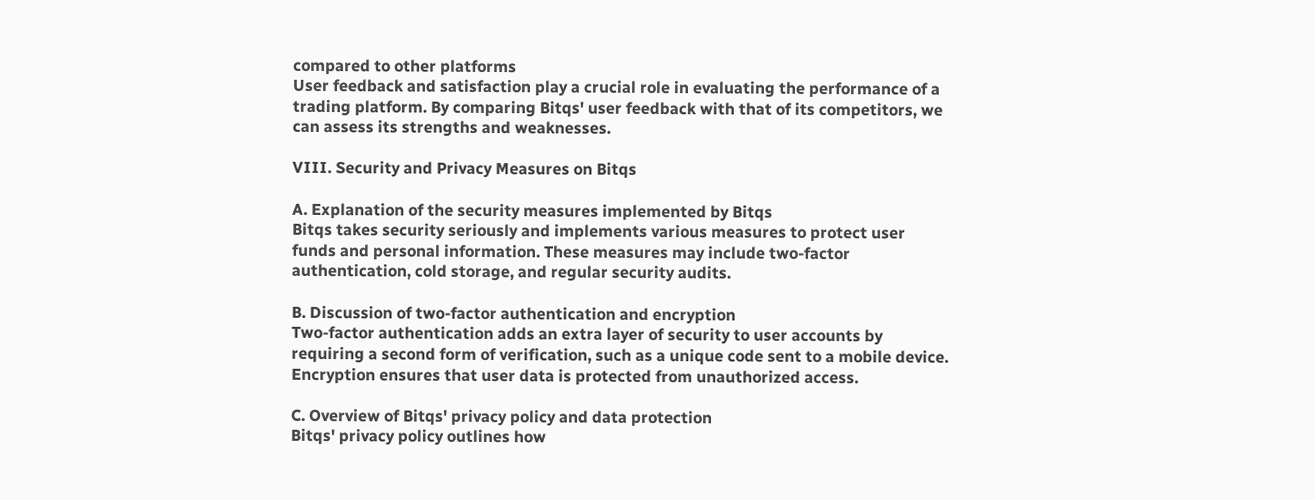compared to other platforms
User feedback and satisfaction play a crucial role in evaluating the performance of a trading platform. By comparing Bitqs' user feedback with that of its competitors, we can assess its strengths and weaknesses.

VIII. Security and Privacy Measures on Bitqs

A. Explanation of the security measures implemented by Bitqs
Bitqs takes security seriously and implements various measures to protect user funds and personal information. These measures may include two-factor authentication, cold storage, and regular security audits.

B. Discussion of two-factor authentication and encryption
Two-factor authentication adds an extra layer of security to user accounts by requiring a second form of verification, such as a unique code sent to a mobile device. Encryption ensures that user data is protected from unauthorized access.

C. Overview of Bitqs' privacy policy and data protection
Bitqs' privacy policy outlines how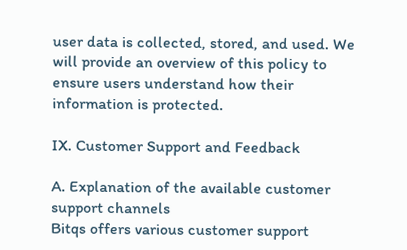user data is collected, stored, and used. We will provide an overview of this policy to ensure users understand how their information is protected.

IX. Customer Support and Feedback

A. Explanation of the available customer support channels
Bitqs offers various customer support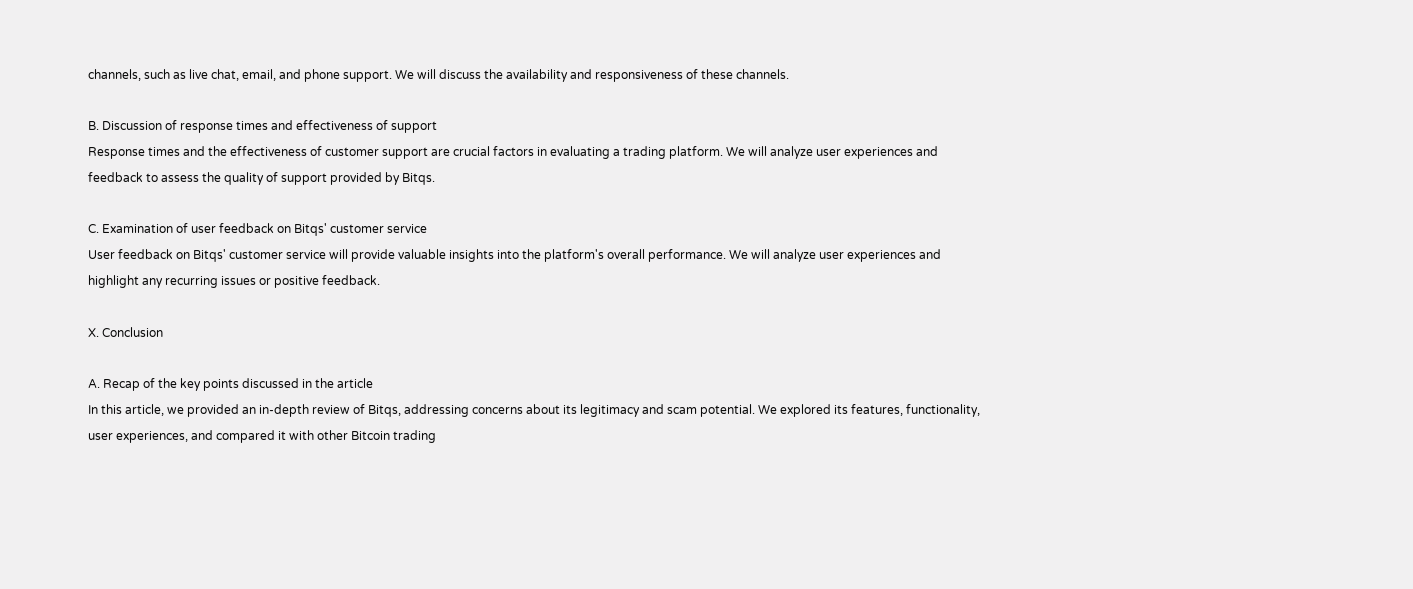channels, such as live chat, email, and phone support. We will discuss the availability and responsiveness of these channels.

B. Discussion of response times and effectiveness of support
Response times and the effectiveness of customer support are crucial factors in evaluating a trading platform. We will analyze user experiences and feedback to assess the quality of support provided by Bitqs.

C. Examination of user feedback on Bitqs' customer service
User feedback on Bitqs' customer service will provide valuable insights into the platform's overall performance. We will analyze user experiences and highlight any recurring issues or positive feedback.

X. Conclusion

A. Recap of the key points discussed in the article
In this article, we provided an in-depth review of Bitqs, addressing concerns about its legitimacy and scam potential. We explored its features, functionality, user experiences, and compared it with other Bitcoin trading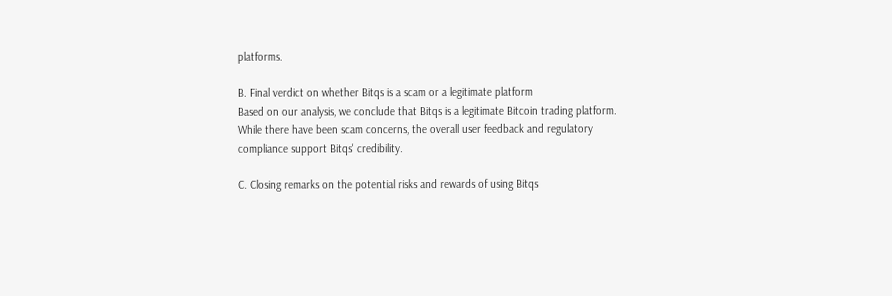platforms.

B. Final verdict on whether Bitqs is a scam or a legitimate platform
Based on our analysis, we conclude that Bitqs is a legitimate Bitcoin trading platform. While there have been scam concerns, the overall user feedback and regulatory compliance support Bitqs' credibility.

C. Closing remarks on the potential risks and rewards of using Bitqs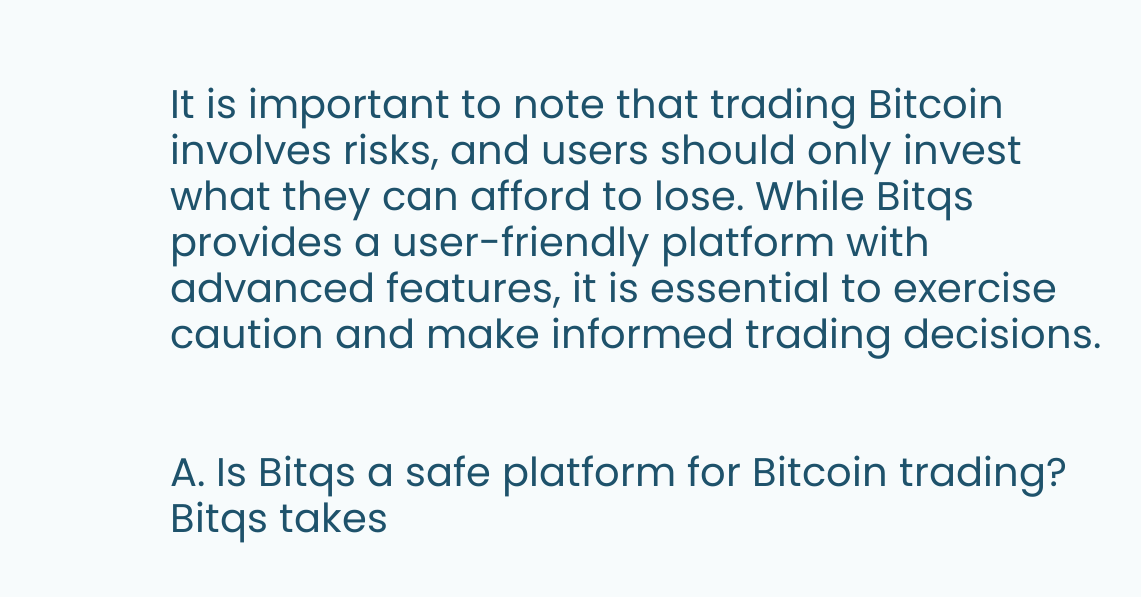It is important to note that trading Bitcoin involves risks, and users should only invest what they can afford to lose. While Bitqs provides a user-friendly platform with advanced features, it is essential to exercise caution and make informed trading decisions.


A. Is Bitqs a safe platform for Bitcoin trading?
Bitqs takes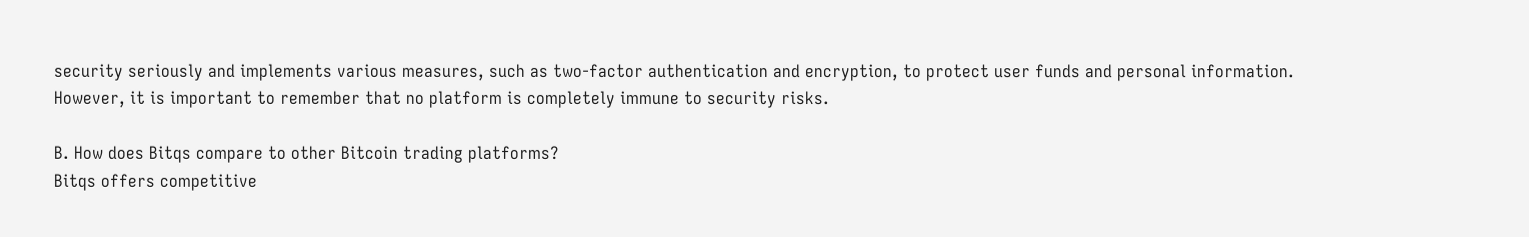security seriously and implements various measures, such as two-factor authentication and encryption, to protect user funds and personal information. However, it is important to remember that no platform is completely immune to security risks.

B. How does Bitqs compare to other Bitcoin trading platforms?
Bitqs offers competitive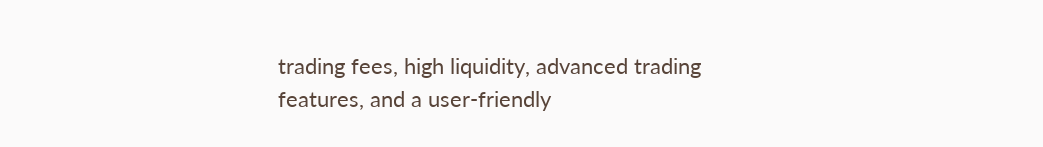trading fees, high liquidity, advanced trading features, and a user-friendly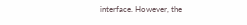interface. However, the